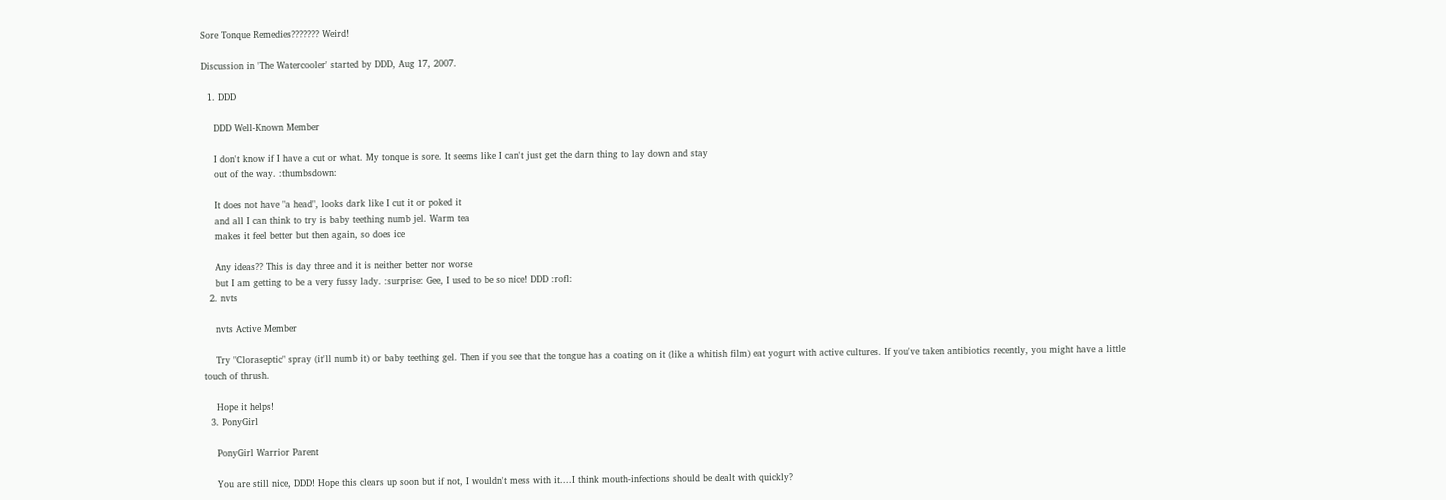Sore Tonque Remedies??????? Weird!

Discussion in 'The Watercooler' started by DDD, Aug 17, 2007.

  1. DDD

    DDD Well-Known Member

    I don't know if I have a cut or what. My tonque is sore. It seems like I can't just get the darn thing to lay down and stay
    out of the way. :thumbsdown:

    It does not have "a head", looks dark like I cut it or poked it
    and all I can think to try is baby teething numb jel. Warm tea
    makes it feel better but then again, so does ice

    Any ideas?? This is day three and it is neither better nor worse
    but I am getting to be a very fussy lady. :surprise: Gee, I used to be so nice! DDD :rofl:
  2. nvts

    nvts Active Member

    Try "Cloraseptic" spray (it'll numb it) or baby teething gel. Then if you see that the tongue has a coating on it (like a whitish film) eat yogurt with active cultures. If you've taken antibiotics recently, you might have a little touch of thrush.

    Hope it helps!
  3. PonyGirl

    PonyGirl Warrior Parent

    You are still nice, DDD! Hope this clears up soon but if not, I wouldn't mess with it....I think mouth-infections should be dealt with quickly?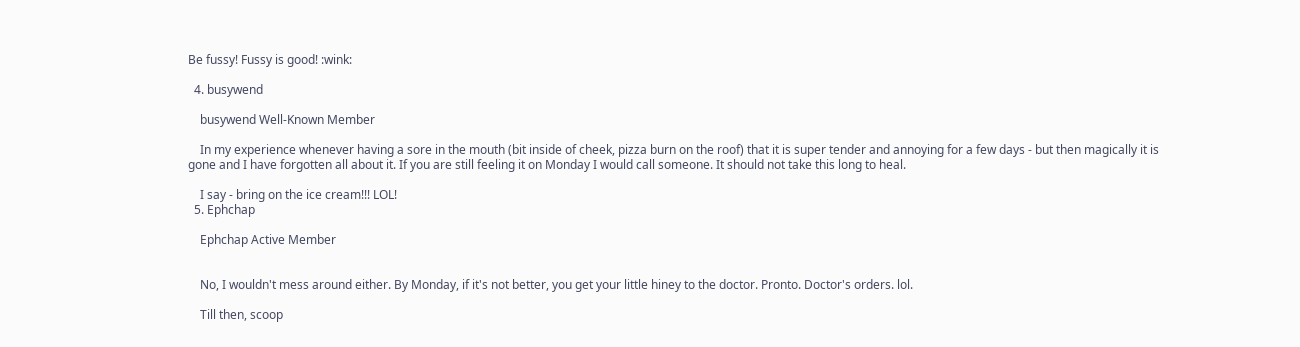Be fussy! Fussy is good! :wink:

  4. busywend

    busywend Well-Known Member

    In my experience whenever having a sore in the mouth (bit inside of cheek, pizza burn on the roof) that it is super tender and annoying for a few days - but then magically it is gone and I have forgotten all about it. If you are still feeling it on Monday I would call someone. It should not take this long to heal.

    I say - bring on the ice cream!!! LOL!
  5. Ephchap

    Ephchap Active Member


    No, I wouldn't mess around either. By Monday, if it's not better, you get your little hiney to the doctor. Pronto. Doctor's orders. lol.

    Till then, scoop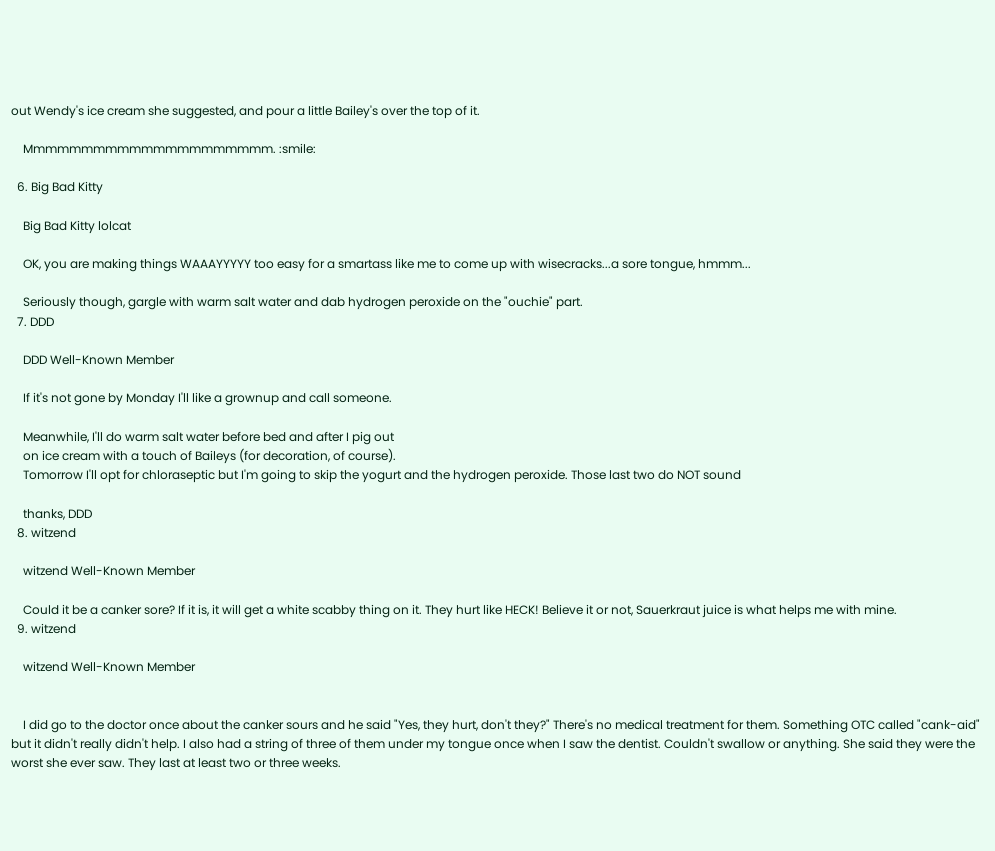out Wendy's ice cream she suggested, and pour a little Bailey's over the top of it.

    Mmmmmmmmmmmmmmmmmmmmm. :smile:

  6. Big Bad Kitty

    Big Bad Kitty lolcat

    OK, you are making things WAAAYYYYY too easy for a smartass like me to come up with wisecracks...a sore tongue, hmmm...

    Seriously though, gargle with warm salt water and dab hydrogen peroxide on the "ouchie" part.
  7. DDD

    DDD Well-Known Member

    If it's not gone by Monday I'll like a grownup and call someone.

    Meanwhile, I'll do warm salt water before bed and after I pig out
    on ice cream with a touch of Baileys (for decoration, of course).
    Tomorrow I'll opt for chloraseptic but I'm going to skip the yogurt and the hydrogen peroxide. Those last two do NOT sound

    thanks, DDD
  8. witzend

    witzend Well-Known Member

    Could it be a canker sore? If it is, it will get a white scabby thing on it. They hurt like HECK! Believe it or not, Sauerkraut juice is what helps me with mine.
  9. witzend

    witzend Well-Known Member


    I did go to the doctor once about the canker sours and he said "Yes, they hurt, don't they?" There's no medical treatment for them. Something OTC called "cank-aid" but it didn't really didn't help. I also had a string of three of them under my tongue once when I saw the dentist. Couldn't swallow or anything. She said they were the worst she ever saw. They last at least two or three weeks.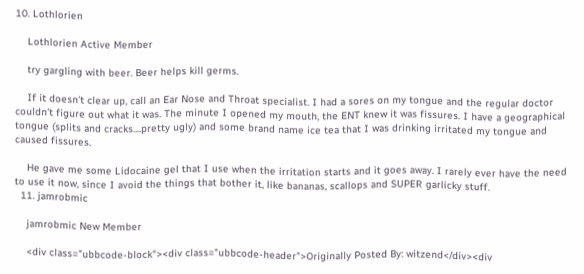10. Lothlorien

    Lothlorien Active Member

    try gargling with beer. Beer helps kill germs.

    If it doesn't clear up, call an Ear Nose and Throat specialist. I had a sores on my tongue and the regular doctor couldn't figure out what it was. The minute I opened my mouth, the ENT knew it was fissures. I have a geographical tongue (splits and cracks....pretty ugly) and some brand name ice tea that I was drinking irritated my tongue and caused fissures.

    He gave me some Lidocaine gel that I use when the irritation starts and it goes away. I rarely ever have the need to use it now, since I avoid the things that bother it, like bananas, scallops and SUPER garlicky stuff.
  11. jamrobmic

    jamrobmic New Member

    <div class="ubbcode-block"><div class="ubbcode-header">Originally Posted By: witzend</div><div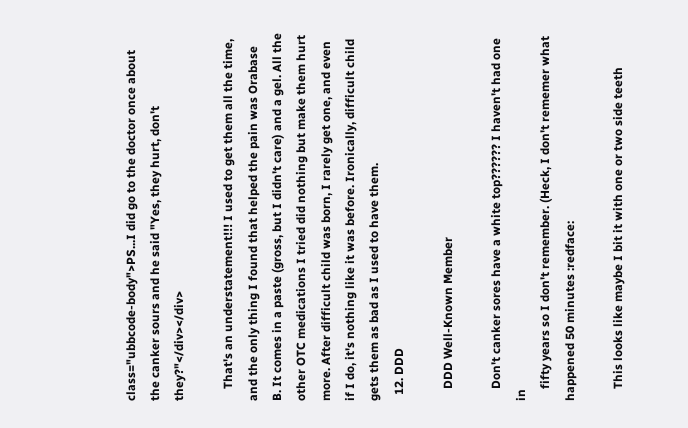class="ubbcode-body">PS...I did go to the doctor once about the canker sours and he said "Yes, they hurt, don't they?"</div></div>

    That's an understatement!!! I used to get them all the time, and the only thing I found that helped the pain was Orabase B. It comes in a paste (gross, but I didn't care) and a gel. All the other OTC medications I tried did nothing but make them hurt more. After difficult child was born, I rarely get one, and even if I do, it's nothing like it was before. Ironically, difficult child gets them as bad as I used to have them.
  12. DDD

    DDD Well-Known Member

    Don't canker sores have a white top?????? I haven't had one in
    fifty years so I don't remember. (Heck, I don't rememer what happened 50 minutes :redface:

    This looks like maybe I bit it with one or two side teeth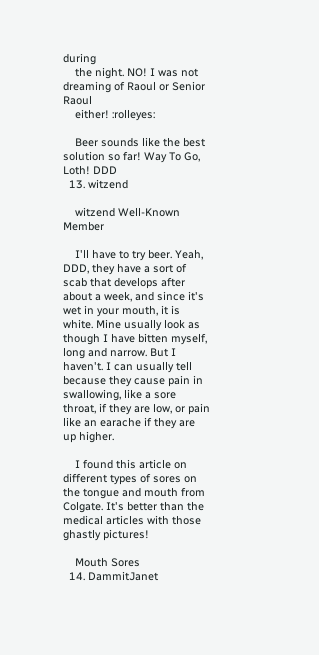during
    the night. NO! I was not dreaming of Raoul or Senior Raoul
    either! :rolleyes:

    Beer sounds like the best solution so far! Way To Go, Loth! DDD
  13. witzend

    witzend Well-Known Member

    I'll have to try beer. Yeah, DDD, they have a sort of scab that develops after about a week, and since it's wet in your mouth, it is white. Mine usually look as though I have bitten myself, long and narrow. But I haven't. I can usually tell because they cause pain in swallowing, like a sore throat, if they are low, or pain like an earache if they are up higher.

    I found this article on different types of sores on the tongue and mouth from Colgate. It's better than the medical articles with those ghastly pictures!

    Mouth Sores
  14. DammitJanet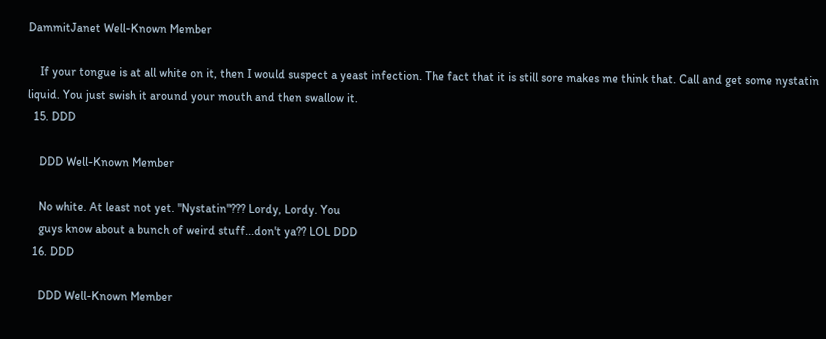DammitJanet Well-Known Member

    If your tongue is at all white on it, then I would suspect a yeast infection. The fact that it is still sore makes me think that. Call and get some nystatin liquid. You just swish it around your mouth and then swallow it.
  15. DDD

    DDD Well-Known Member

    No white. At least not yet. "Nystatin"??? Lordy, Lordy. You
    guys know about a bunch of weird stuff...don't ya?? LOL DDD
  16. DDD

    DDD Well-Known Member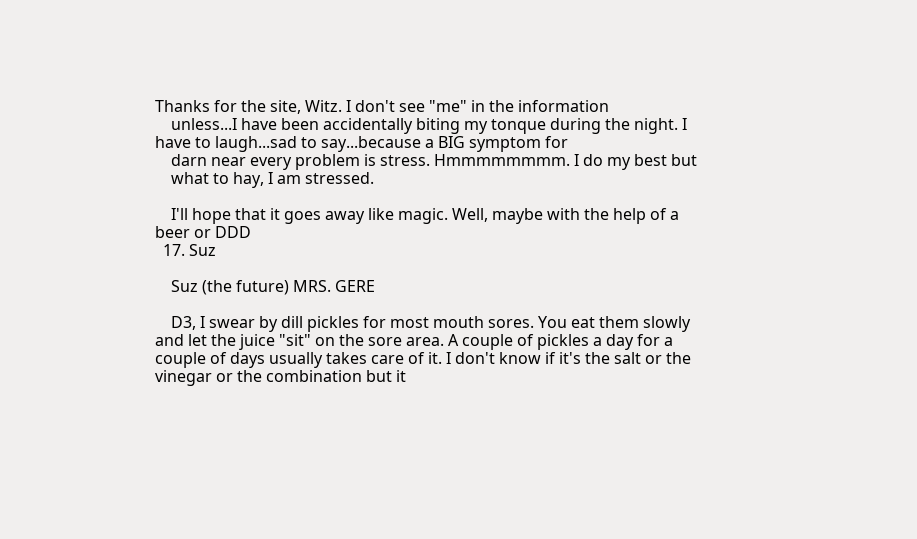Thanks for the site, Witz. I don't see "me" in the information
    unless...I have been accidentally biting my tonque during the night. I have to laugh...sad to say...because a BIG symptom for
    darn near every problem is stress. Hmmmmmmmm. I do my best but
    what to hay, I am stressed.

    I'll hope that it goes away like magic. Well, maybe with the help of a beer or DDD
  17. Suz

    Suz (the future) MRS. GERE

    D3, I swear by dill pickles for most mouth sores. You eat them slowly and let the juice "sit" on the sore area. A couple of pickles a day for a couple of days usually takes care of it. I don't know if it's the salt or the vinegar or the combination but it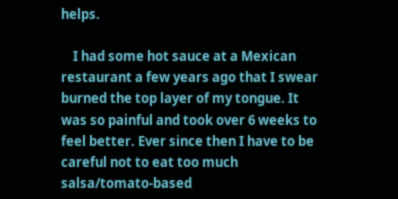helps.

    I had some hot sauce at a Mexican restaurant a few years ago that I swear burned the top layer of my tongue. It was so painful and took over 6 weeks to feel better. Ever since then I have to be careful not to eat too much salsa/tomato-based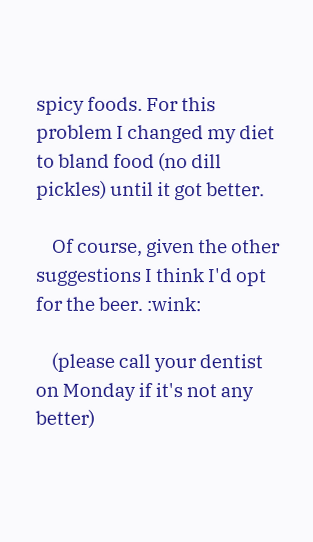spicy foods. For this problem I changed my diet to bland food (no dill pickles) until it got better.

    Of course, given the other suggestions I think I'd opt for the beer. :wink:

    (please call your dentist on Monday if it's not any better)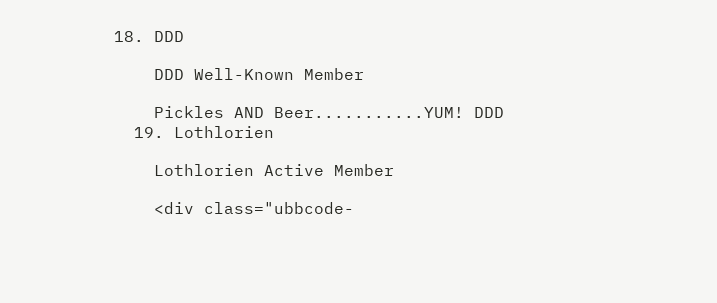18. DDD

    DDD Well-Known Member

    Pickles AND Beer...........YUM! DDD
  19. Lothlorien

    Lothlorien Active Member

    <div class="ubbcode-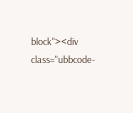block"><div class="ubbcode-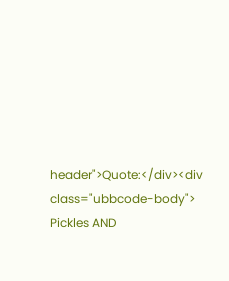header">Quote:</div><div class="ubbcode-body"> Pickles AND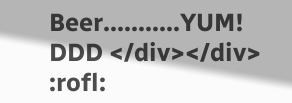Beer...........YUM! DDD </div></div> :rofl: